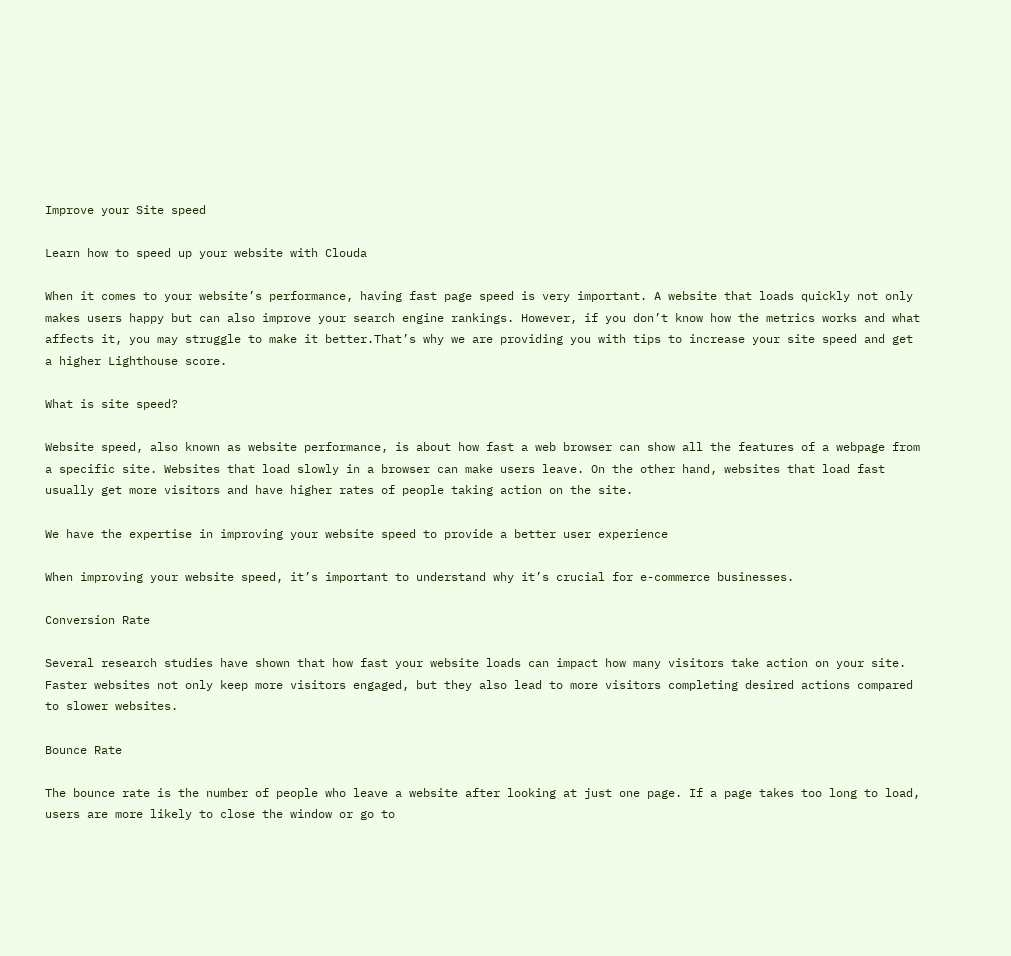Improve your Site speed

Learn how to speed up your website with Clouda

When it comes to your website’s performance, having fast page speed is very important. A website that loads quickly not only makes users happy but can also improve your search engine rankings. However, if you don’t know how the metrics works and what affects it, you may struggle to make it better.That’s why we are providing you with tips to increase your site speed and get a higher Lighthouse score.

What is site speed?

Website speed, also known as website performance, is about how fast a web browser can show all the features of a webpage from a specific site. Websites that load slowly in a browser can make users leave. On the other hand, websites that load fast usually get more visitors and have higher rates of people taking action on the site.

We have the expertise in improving your website speed to provide a better user experience

When improving your website speed, it’s important to understand why it’s crucial for e-commerce businesses.

Conversion Rate

Several research studies have shown that how fast your website loads can impact how many visitors take action on your site. Faster websites not only keep more visitors engaged, but they also lead to more visitors completing desired actions compared to slower websites.

Bounce Rate

The bounce rate is the number of people who leave a website after looking at just one page. If a page takes too long to load, users are more likely to close the window or go to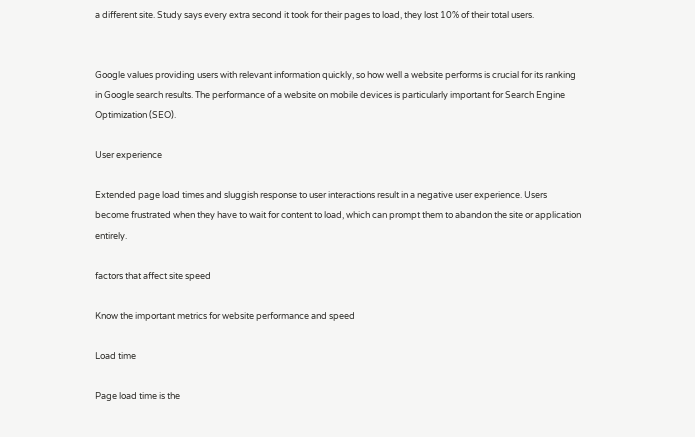a different site. Study says every extra second it took for their pages to load, they lost 10% of their total users.


Google values providing users with relevant information quickly, so how well a website performs is crucial for its ranking in Google search results. The performance of a website on mobile devices is particularly important for Search Engine Optimization (SEO).

User experience

Extended page load times and sluggish response to user interactions result in a negative user experience. Users become frustrated when they have to wait for content to load, which can prompt them to abandon the site or application entirely.

factors that affect site speed

Know the important metrics for website performance and speed

Load time

Page load time is the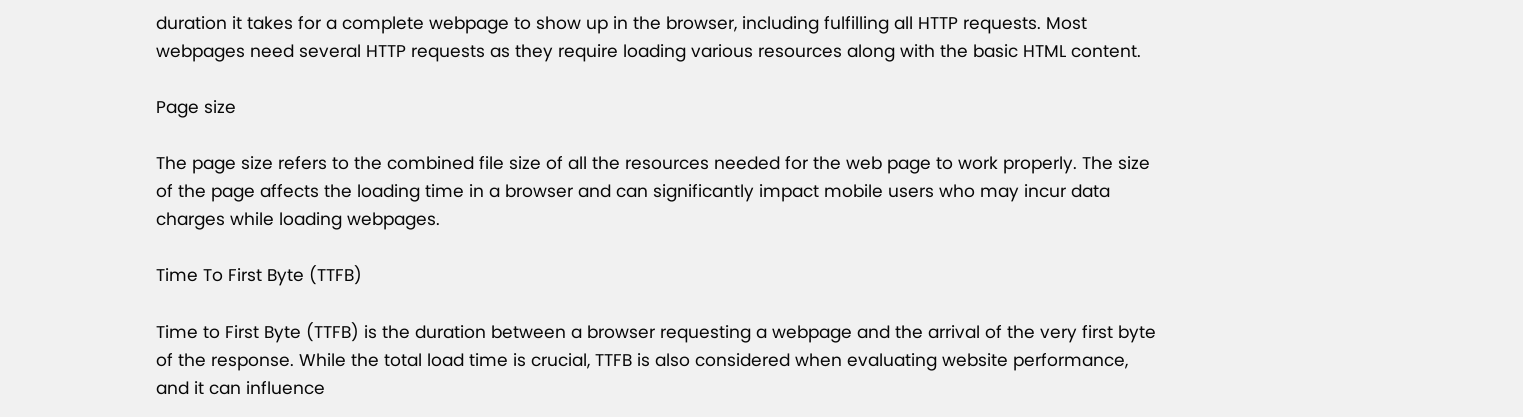duration it takes for a complete webpage to show up in the browser, including fulfilling all HTTP requests. Most webpages need several HTTP requests as they require loading various resources along with the basic HTML content.

Page size

The page size refers to the combined file size of all the resources needed for the web page to work properly. The size of the page affects the loading time in a browser and can significantly impact mobile users who may incur data charges while loading webpages.

Time To First Byte (TTFB)

Time to First Byte (TTFB) is the duration between a browser requesting a webpage and the arrival of the very first byte of the response. While the total load time is crucial, TTFB is also considered when evaluating website performance, and it can influence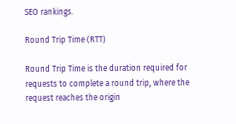SEO rankings.

Round Trip Time (RTT)

Round Trip Time is the duration required for requests to complete a round trip, where the request reaches the origin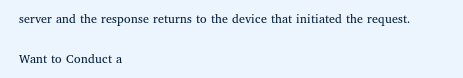server and the response returns to the device that initiated the request.

Want to Conduct a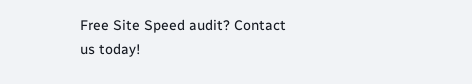Free Site Speed audit? Contact us today!